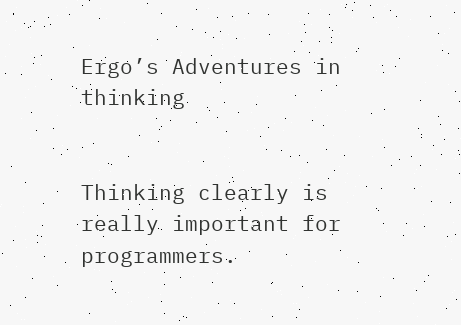Ergo’s Adventures in thinking


Thinking clearly is really important for programmers.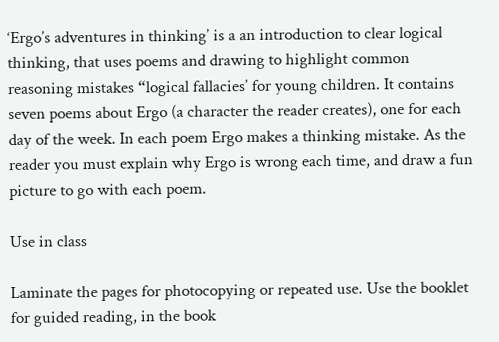‘Ergo’s adventures in thinking’ is a an introduction to clear logical thinking, that uses poems and drawing to highlight common reasoning mistakes “logical fallacies’ for young children. It contains seven poems about Ergo (a character the reader creates), one for each day of the week. In each poem Ergo makes a thinking mistake. As the reader you must explain why Ergo is wrong each time, and draw a fun picture to go with each poem.

Use in class

Laminate the pages for photocopying or repeated use. Use the booklet for guided reading, in the book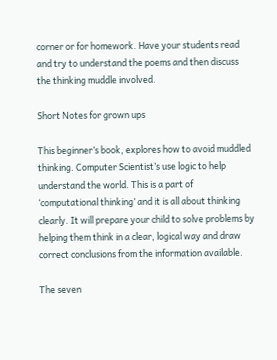corner or for homework. Have your students read and try to understand the poems and then discuss the thinking muddle involved.

Short Notes for grown ups

This beginner’s book, explores how to avoid muddled thinking. Computer Scientist’s use logic to help understand the world. This is a part of ‘computational thinking’ and it is all about thinking clearly. It will prepare your child to solve problems by helping them think in a clear, logical way and draw correct conclusions from the information available.

The seven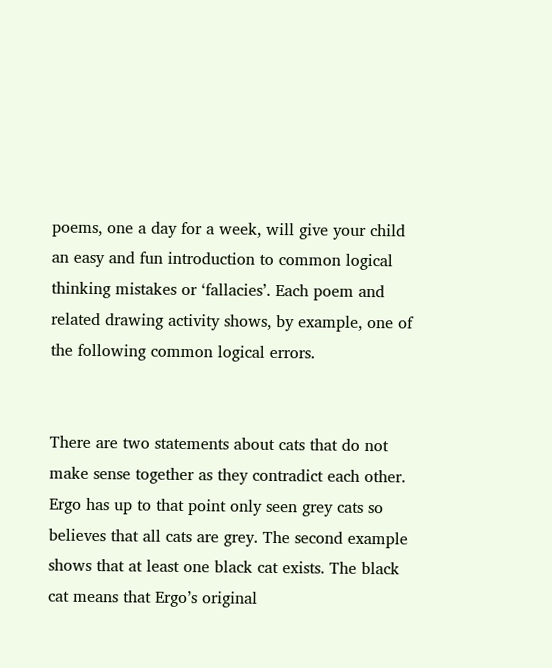poems, one a day for a week, will give your child an easy and fun introduction to common logical thinking mistakes or ‘fallacies’. Each poem and related drawing activity shows, by example, one of the following common logical errors.


There are two statements about cats that do not make sense together as they contradict each other. Ergo has up to that point only seen grey cats so believes that all cats are grey. The second example shows that at least one black cat exists. The black cat means that Ergo’s original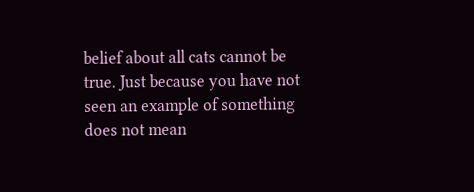belief about all cats cannot be true. Just because you have not seen an example of something does not mean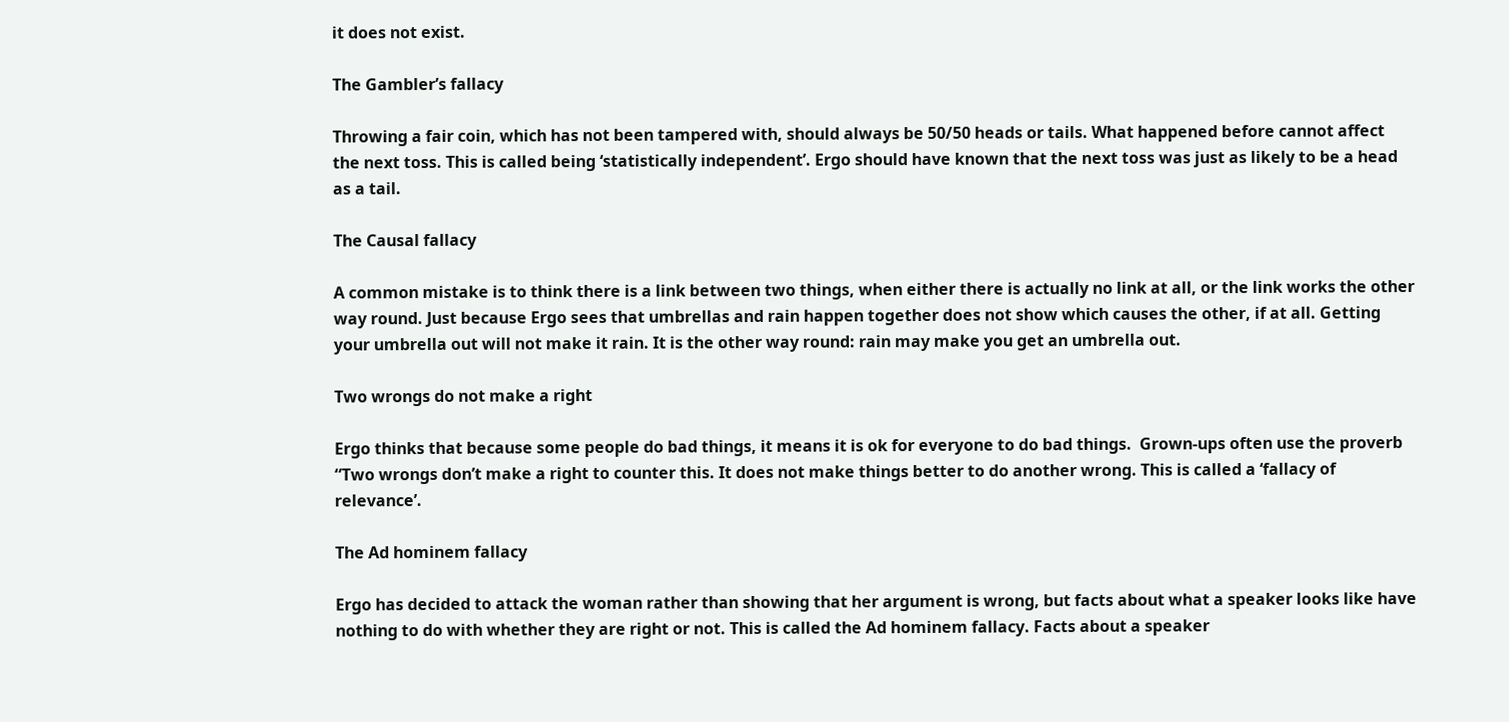it does not exist.

The Gambler’s fallacy

Throwing a fair coin, which has not been tampered with, should always be 50/50 heads or tails. What happened before cannot affect the next toss. This is called being ‘statistically independent’. Ergo should have known that the next toss was just as likely to be a head as a tail.

The Causal fallacy

A common mistake is to think there is a link between two things, when either there is actually no link at all, or the link works the other way round. Just because Ergo sees that umbrellas and rain happen together does not show which causes the other, if at all. Getting your umbrella out will not make it rain. It is the other way round: rain may make you get an umbrella out.

Two wrongs do not make a right

Ergo thinks that because some people do bad things, it means it is ok for everyone to do bad things.  Grown-ups often use the proverb “Two wrongs don’t make a right to counter this. It does not make things better to do another wrong. This is called a ‘fallacy of relevance’.

The Ad hominem fallacy

Ergo has decided to attack the woman rather than showing that her argument is wrong, but facts about what a speaker looks like have nothing to do with whether they are right or not. This is called the Ad hominem fallacy. Facts about a speaker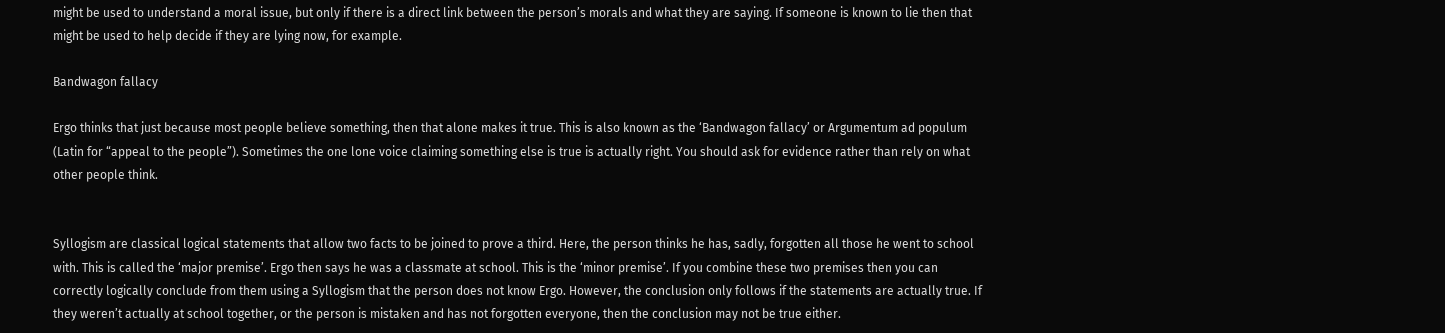might be used to understand a moral issue, but only if there is a direct link between the person’s morals and what they are saying. If someone is known to lie then that might be used to help decide if they are lying now, for example.

Bandwagon fallacy

Ergo thinks that just because most people believe something, then that alone makes it true. This is also known as the ‘Bandwagon fallacy’ or Argumentum ad populum (Latin for “appeal to the people”). Sometimes the one lone voice claiming something else is true is actually right. You should ask for evidence rather than rely on what other people think.


Syllogism are classical logical statements that allow two facts to be joined to prove a third. Here, the person thinks he has, sadly, forgotten all those he went to school with. This is called the ‘major premise’. Ergo then says he was a classmate at school. This is the ‘minor premise’. If you combine these two premises then you can correctly logically conclude from them using a Syllogism that the person does not know Ergo. However, the conclusion only follows if the statements are actually true. If they weren’t actually at school together, or the person is mistaken and has not forgotten everyone, then the conclusion may not be true either.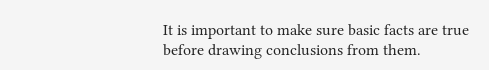It is important to make sure basic facts are true before drawing conclusions from them.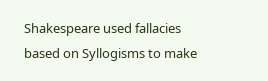Shakespeare used fallacies based on Syllogisms to make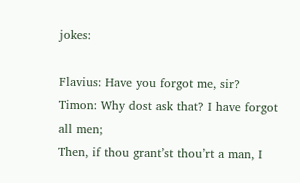jokes:

Flavius: Have you forgot me, sir?
Timon: Why dost ask that? I have forgot all men;
Then, if thou grant’st thou’rt a man, I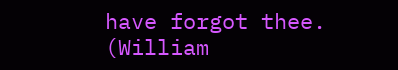have forgot thee.
(William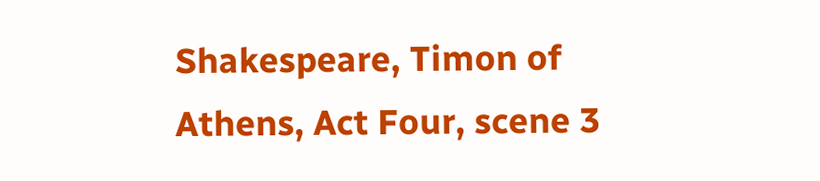Shakespeare, Timon of Athens, Act Four, scene 3